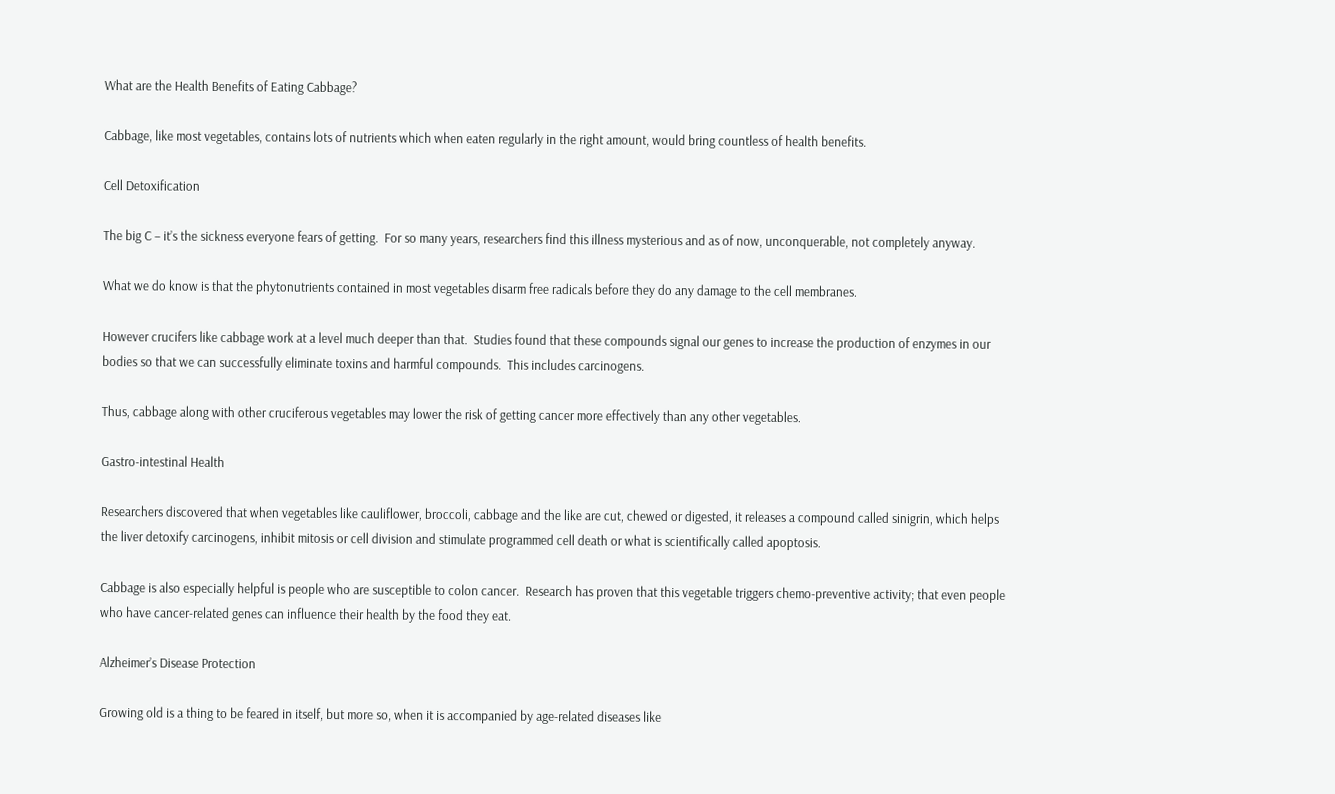What are the Health Benefits of Eating Cabbage?

Cabbage, like most vegetables, contains lots of nutrients which when eaten regularly in the right amount, would bring countless of health benefits.

Cell Detoxification

The big C – it’s the sickness everyone fears of getting.  For so many years, researchers find this illness mysterious and as of now, unconquerable, not completely anyway.

What we do know is that the phytonutrients contained in most vegetables disarm free radicals before they do any damage to the cell membranes.

However crucifers like cabbage work at a level much deeper than that.  Studies found that these compounds signal our genes to increase the production of enzymes in our bodies so that we can successfully eliminate toxins and harmful compounds.  This includes carcinogens.

Thus, cabbage along with other cruciferous vegetables may lower the risk of getting cancer more effectively than any other vegetables.

Gastro-intestinal Health

Researchers discovered that when vegetables like cauliflower, broccoli, cabbage and the like are cut, chewed or digested, it releases a compound called sinigrin, which helps the liver detoxify carcinogens, inhibit mitosis or cell division and stimulate programmed cell death or what is scientifically called apoptosis.

Cabbage is also especially helpful is people who are susceptible to colon cancer.  Research has proven that this vegetable triggers chemo-preventive activity; that even people who have cancer-related genes can influence their health by the food they eat.

Alzheimer’s Disease Protection

Growing old is a thing to be feared in itself, but more so, when it is accompanied by age-related diseases like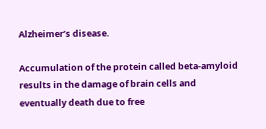Alzheimer’s disease.

Accumulation of the protein called beta-amyloid results in the damage of brain cells and eventually death due to free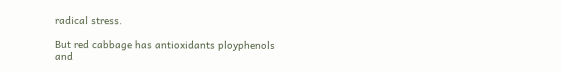radical stress.

But red cabbage has antioxidants ployphenols and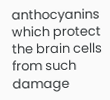anthocyanins which protect the brain cells from such damage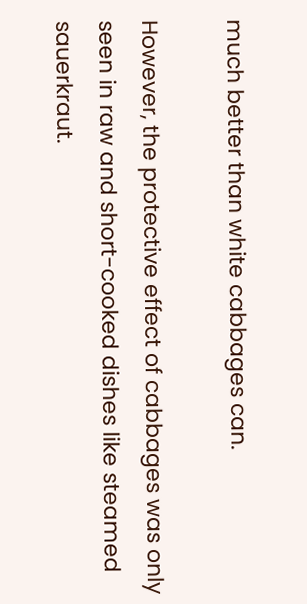much better than white cabbages can.

However, the protective effect of cabbages was only seen in raw and short-cooked dishes like steamed sauerkraut.